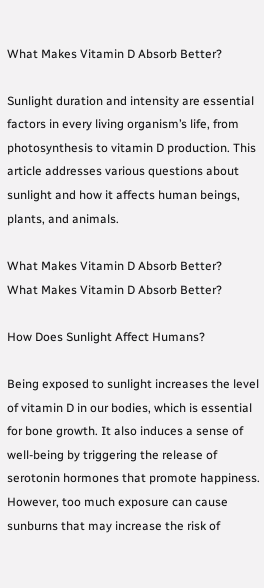What Makes Vitamin D Absorb Better?

Sunlight duration and intensity are essential factors in every living organism’s life, from photosynthesis to vitamin D production. This article addresses various questions about sunlight and how it affects human beings, plants, and animals.

What Makes Vitamin D Absorb Better?
What Makes Vitamin D Absorb Better?

How Does Sunlight Affect Humans?

Being exposed to sunlight increases the level of vitamin D in our bodies, which is essential for bone growth. It also induces a sense of well-being by triggering the release of serotonin hormones that promote happiness. However, too much exposure can cause sunburns that may increase the risk of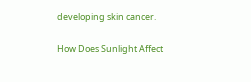developing skin cancer.

How Does Sunlight Affect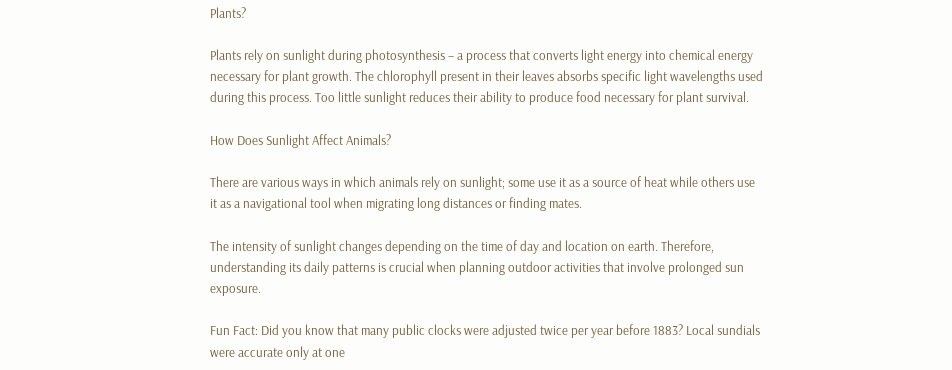Plants?

Plants rely on sunlight during photosynthesis – a process that converts light energy into chemical energy necessary for plant growth. The chlorophyll present in their leaves absorbs specific light wavelengths used during this process. Too little sunlight reduces their ability to produce food necessary for plant survival.

How Does Sunlight Affect Animals?

There are various ways in which animals rely on sunlight; some use it as a source of heat while others use it as a navigational tool when migrating long distances or finding mates.

The intensity of sunlight changes depending on the time of day and location on earth. Therefore, understanding its daily patterns is crucial when planning outdoor activities that involve prolonged sun exposure.

Fun Fact: Did you know that many public clocks were adjusted twice per year before 1883? Local sundials were accurate only at one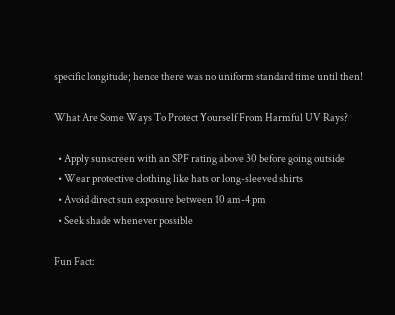specific longitude; hence there was no uniform standard time until then!

What Are Some Ways To Protect Yourself From Harmful UV Rays?

  • Apply sunscreen with an SPF rating above 30 before going outside
  • Wear protective clothing like hats or long-sleeved shirts
  • Avoid direct sun exposure between 10 am-4 pm
  • Seek shade whenever possible

Fun Fact: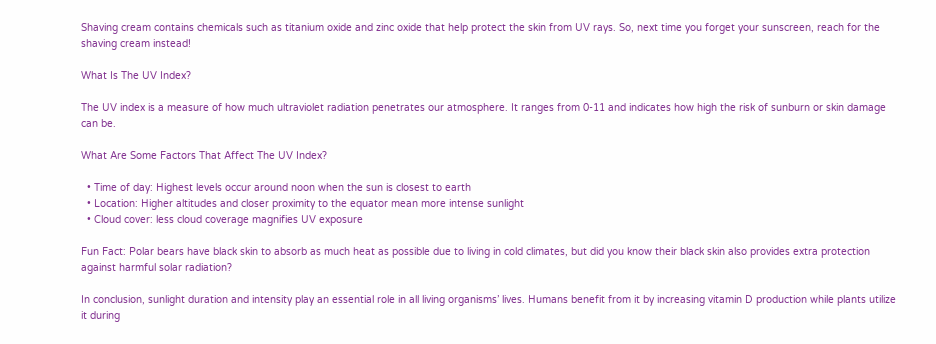Shaving cream contains chemicals such as titanium oxide and zinc oxide that help protect the skin from UV rays. So, next time you forget your sunscreen, reach for the shaving cream instead!

What Is The UV Index?

The UV index is a measure of how much ultraviolet radiation penetrates our atmosphere. It ranges from 0-11 and indicates how high the risk of sunburn or skin damage can be.

What Are Some Factors That Affect The UV Index?

  • Time of day: Highest levels occur around noon when the sun is closest to earth
  • Location: Higher altitudes and closer proximity to the equator mean more intense sunlight
  • Cloud cover: less cloud coverage magnifies UV exposure

Fun Fact: Polar bears have black skin to absorb as much heat as possible due to living in cold climates, but did you know their black skin also provides extra protection against harmful solar radiation?

In conclusion, sunlight duration and intensity play an essential role in all living organisms’ lives. Humans benefit from it by increasing vitamin D production while plants utilize it during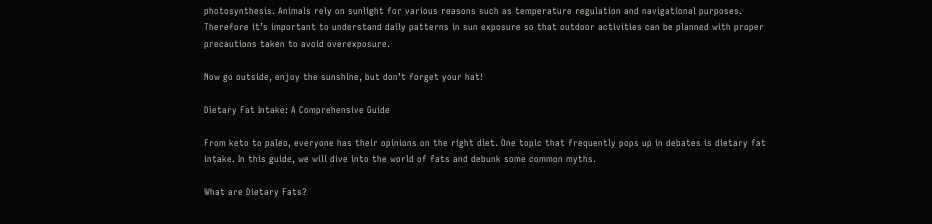photosynthesis. Animals rely on sunlight for various reasons such as temperature regulation and navigational purposes. Therefore it’s important to understand daily patterns in sun exposure so that outdoor activities can be planned with proper precautions taken to avoid overexposure.

Now go outside, enjoy the sunshine, but don’t forget your hat!

Dietary Fat Intake: A Comprehensive Guide

From keto to paleo, everyone has their opinions on the right diet. One topic that frequently pops up in debates is dietary fat intake. In this guide, we will dive into the world of fats and debunk some common myths.

What are Dietary Fats?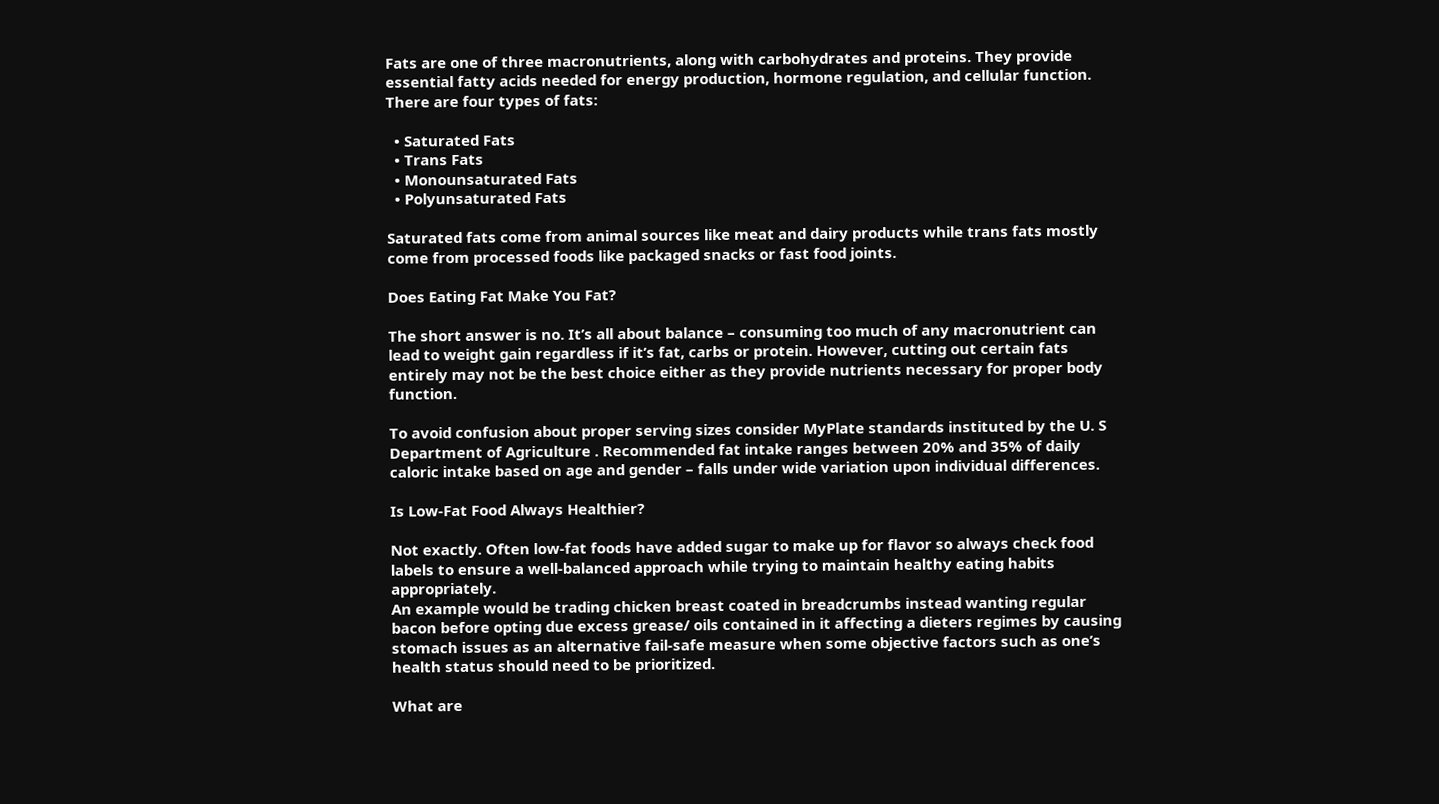Fats are one of three macronutrients, along with carbohydrates and proteins. They provide essential fatty acids needed for energy production, hormone regulation, and cellular function. There are four types of fats:

  • Saturated Fats
  • Trans Fats
  • Monounsaturated Fats
  • Polyunsaturated Fats

Saturated fats come from animal sources like meat and dairy products while trans fats mostly come from processed foods like packaged snacks or fast food joints.

Does Eating Fat Make You Fat?

The short answer is no. It’s all about balance – consuming too much of any macronutrient can lead to weight gain regardless if it’s fat, carbs or protein. However, cutting out certain fats entirely may not be the best choice either as they provide nutrients necessary for proper body function.

To avoid confusion about proper serving sizes consider MyPlate standards instituted by the U. S Department of Agriculture . Recommended fat intake ranges between 20% and 35% of daily caloric intake based on age and gender – falls under wide variation upon individual differences.

Is Low-Fat Food Always Healthier?

Not exactly. Often low-fat foods have added sugar to make up for flavor so always check food labels to ensure a well-balanced approach while trying to maintain healthy eating habits appropriately.
An example would be trading chicken breast coated in breadcrumbs instead wanting regular bacon before opting due excess grease/ oils contained in it affecting a dieters regimes by causing stomach issues as an alternative fail-safe measure when some objective factors such as one’s health status should need to be prioritized.

What are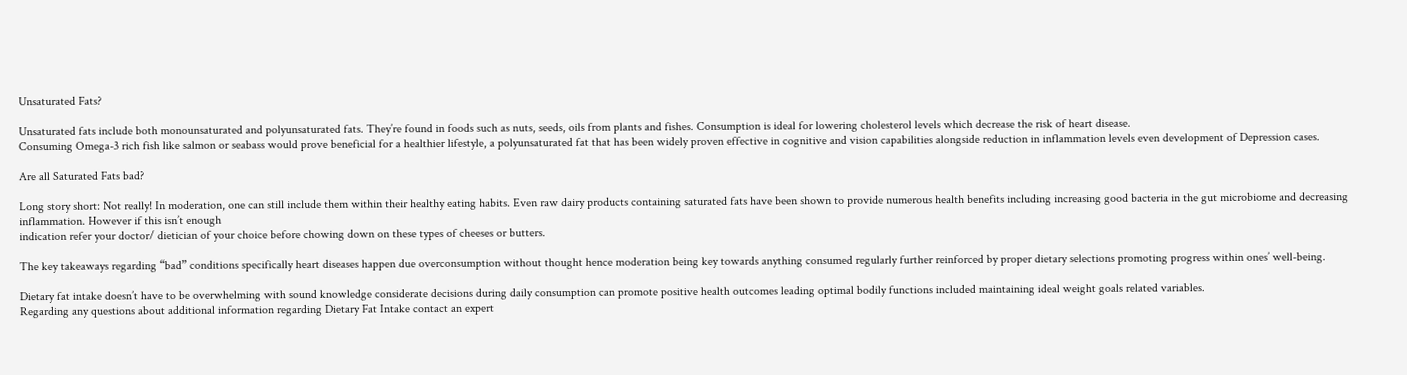Unsaturated Fats?

Unsaturated fats include both monounsaturated and polyunsaturated fats. They’re found in foods such as nuts, seeds, oils from plants and fishes. Consumption is ideal for lowering cholesterol levels which decrease the risk of heart disease.
Consuming Omega-3 rich fish like salmon or seabass would prove beneficial for a healthier lifestyle, a polyunsaturated fat that has been widely proven effective in cognitive and vision capabilities alongside reduction in inflammation levels even development of Depression cases.

Are all Saturated Fats bad?

Long story short: Not really! In moderation, one can still include them within their healthy eating habits. Even raw dairy products containing saturated fats have been shown to provide numerous health benefits including increasing good bacteria in the gut microbiome and decreasing inflammation. However if this isn’t enough
indication refer your doctor/ dietician of your choice before chowing down on these types of cheeses or butters.

The key takeaways regarding “bad” conditions specifically heart diseases happen due overconsumption without thought hence moderation being key towards anything consumed regularly further reinforced by proper dietary selections promoting progress within ones’ well-being.

Dietary fat intake doesn’t have to be overwhelming with sound knowledge considerate decisions during daily consumption can promote positive health outcomes leading optimal bodily functions included maintaining ideal weight goals related variables.
Regarding any questions about additional information regarding Dietary Fat Intake contact an expert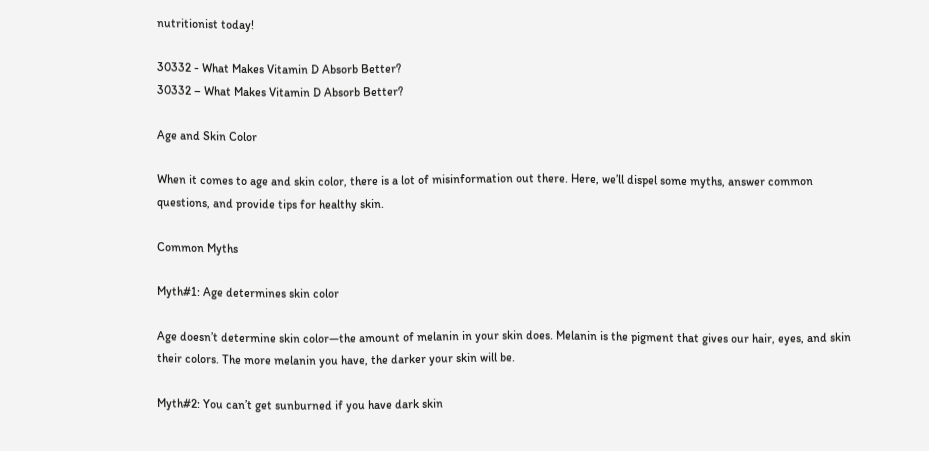nutritionist today!

30332 - What Makes Vitamin D Absorb Better?
30332 – What Makes Vitamin D Absorb Better?

Age and Skin Color

When it comes to age and skin color, there is a lot of misinformation out there. Here, we’ll dispel some myths, answer common questions, and provide tips for healthy skin.

Common Myths

Myth#1: Age determines skin color

Age doesn’t determine skin color—the amount of melanin in your skin does. Melanin is the pigment that gives our hair, eyes, and skin their colors. The more melanin you have, the darker your skin will be.

Myth#2: You can’t get sunburned if you have dark skin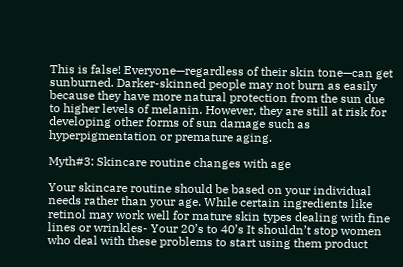This is false! Everyone—regardless of their skin tone—can get sunburned. Darker-skinned people may not burn as easily because they have more natural protection from the sun due to higher levels of melanin. However, they are still at risk for developing other forms of sun damage such as hyperpigmentation or premature aging.

Myth#3: Skincare routine changes with age

Your skincare routine should be based on your individual needs rather than your age. While certain ingredients like retinol may work well for mature skin types dealing with fine lines or wrinkles- Your 20’s to 40’s It shouldn’t stop women who deal with these problems to start using them product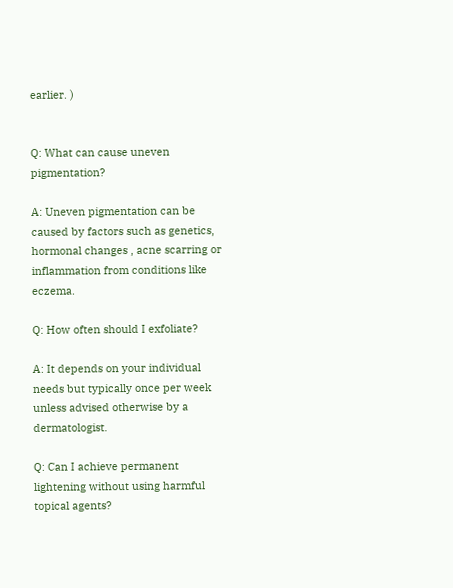earlier. )


Q: What can cause uneven pigmentation?

A: Uneven pigmentation can be caused by factors such as genetics, hormonal changes , acne scarring or inflammation from conditions like eczema.

Q: How often should I exfoliate?

A: It depends on your individual needs but typically once per week unless advised otherwise by a dermatologist.

Q: Can I achieve permanent lightening without using harmful topical agents?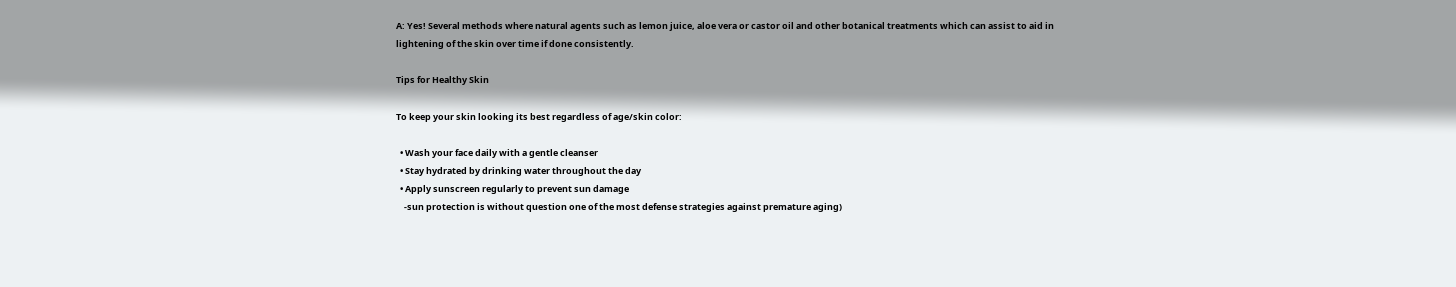A: Yes! Several methods where natural agents such as lemon juice, aloe vera or castor oil and other botanical treatments which can assist to aid in lightening of the skin over time if done consistently.

Tips for Healthy Skin

To keep your skin looking its best regardless of age/skin color:

  • Wash your face daily with a gentle cleanser
  • Stay hydrated by drinking water throughout the day
  • Apply sunscreen regularly to prevent sun damage
    -sun protection is without question one of the most defense strategies against premature aging)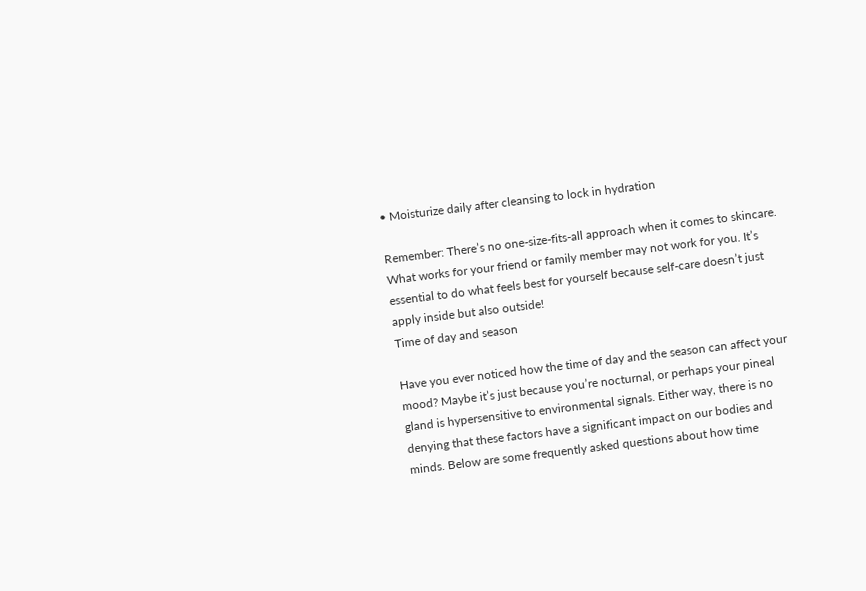• Moisturize daily after cleansing to lock in hydration

Remember: There’s no one-size-fits-all approach when it comes to skincare. What works for your friend or family member may not work for you. It’s essential to do what feels best for yourself because self-care doesn’t just apply inside but also outside!
Time of day and season

Have you ever noticed how the time of day and the season can affect your mood? Maybe it’s just because you’re nocturnal, or perhaps your pineal gland is hypersensitive to environmental signals. Either way, there is no denying that these factors have a significant impact on our bodies and minds. Below are some frequently asked questions about how time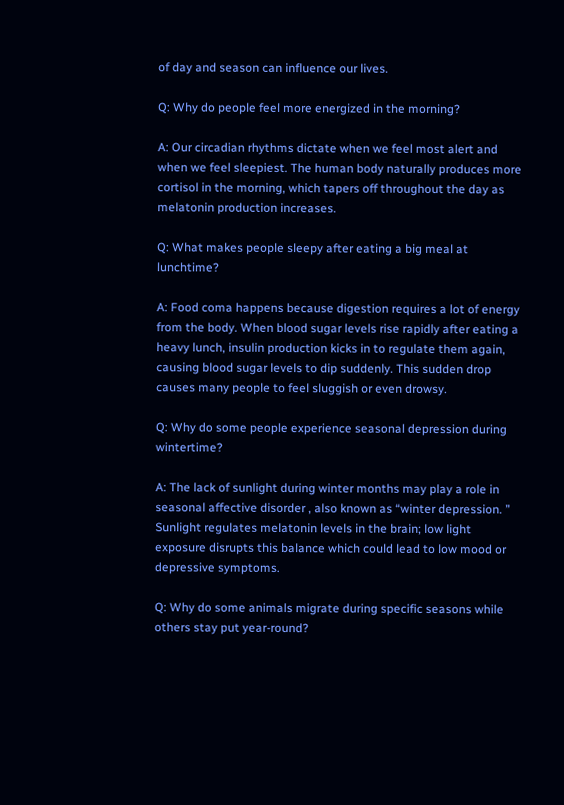of day and season can influence our lives.

Q: Why do people feel more energized in the morning?

A: Our circadian rhythms dictate when we feel most alert and when we feel sleepiest. The human body naturally produces more cortisol in the morning, which tapers off throughout the day as melatonin production increases.

Q: What makes people sleepy after eating a big meal at lunchtime?

A: Food coma happens because digestion requires a lot of energy from the body. When blood sugar levels rise rapidly after eating a heavy lunch, insulin production kicks in to regulate them again, causing blood sugar levels to dip suddenly. This sudden drop causes many people to feel sluggish or even drowsy.

Q: Why do some people experience seasonal depression during wintertime?

A: The lack of sunlight during winter months may play a role in seasonal affective disorder , also known as “winter depression. ” Sunlight regulates melatonin levels in the brain; low light exposure disrupts this balance which could lead to low mood or depressive symptoms.

Q: Why do some animals migrate during specific seasons while others stay put year-round?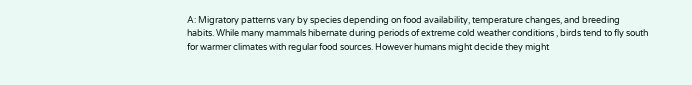A: Migratory patterns vary by species depending on food availability, temperature changes, and breeding habits. While many mammals hibernate during periods of extreme cold weather conditions , birds tend to fly south for warmer climates with regular food sources. However humans might decide they might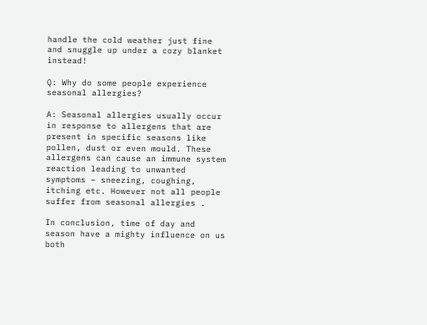handle the cold weather just fine and snuggle up under a cozy blanket instead!

Q: Why do some people experience seasonal allergies?

A: Seasonal allergies usually occur in response to allergens that are present in specific seasons like pollen, dust or even mould. These allergens can cause an immune system reaction leading to unwanted symptoms – sneezing, coughing, itching etc. However not all people suffer from seasonal allergies .

In conclusion, time of day and season have a mighty influence on us both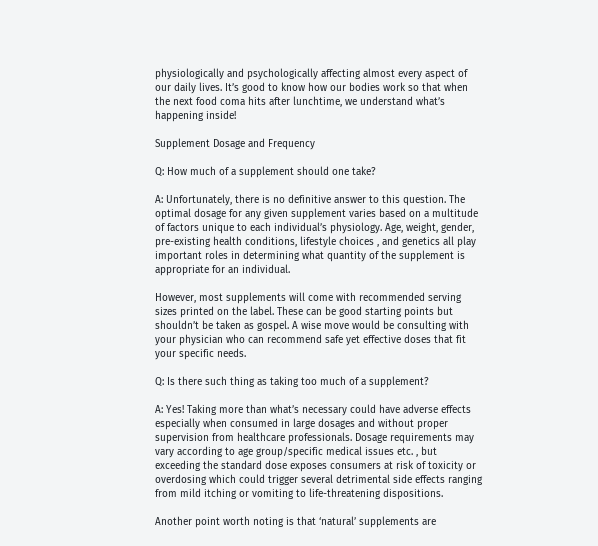physiologically and psychologically affecting almost every aspect of our daily lives. It’s good to know how our bodies work so that when the next food coma hits after lunchtime, we understand what’s happening inside!

Supplement Dosage and Frequency

Q: How much of a supplement should one take?

A: Unfortunately, there is no definitive answer to this question. The optimal dosage for any given supplement varies based on a multitude of factors unique to each individual’s physiology. Age, weight, gender, pre-existing health conditions, lifestyle choices , and genetics all play important roles in determining what quantity of the supplement is appropriate for an individual.

However, most supplements will come with recommended serving sizes printed on the label. These can be good starting points but shouldn’t be taken as gospel. A wise move would be consulting with your physician who can recommend safe yet effective doses that fit your specific needs.

Q: Is there such thing as taking too much of a supplement?

A: Yes! Taking more than what’s necessary could have adverse effects especially when consumed in large dosages and without proper supervision from healthcare professionals. Dosage requirements may vary according to age group/specific medical issues etc. , but exceeding the standard dose exposes consumers at risk of toxicity or overdosing which could trigger several detrimental side effects ranging from mild itching or vomiting to life-threatening dispositions.

Another point worth noting is that ‘natural’ supplements are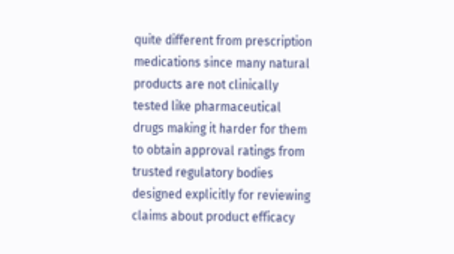quite different from prescription medications since many natural products are not clinically tested like pharmaceutical drugs making it harder for them to obtain approval ratings from trusted regulatory bodies designed explicitly for reviewing claims about product efficacy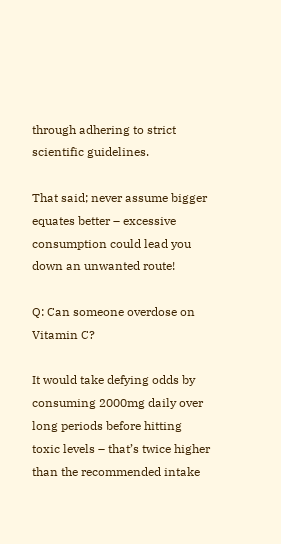through adhering to strict scientific guidelines.

That said; never assume bigger equates better – excessive consumption could lead you down an unwanted route!

Q: Can someone overdose on Vitamin C?

It would take defying odds by consuming 2000mg daily over long periods before hitting toxic levels – that’s twice higher than the recommended intake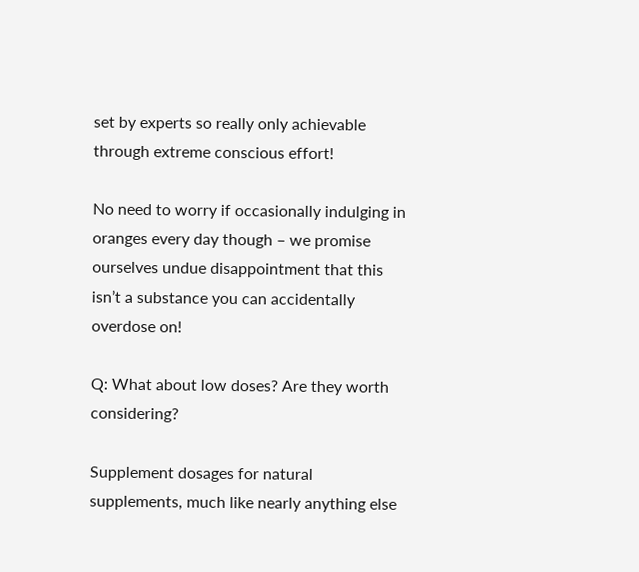set by experts so really only achievable through extreme conscious effort!

No need to worry if occasionally indulging in oranges every day though – we promise ourselves undue disappointment that this isn’t a substance you can accidentally overdose on!

Q: What about low doses? Are they worth considering?

Supplement dosages for natural supplements, much like nearly anything else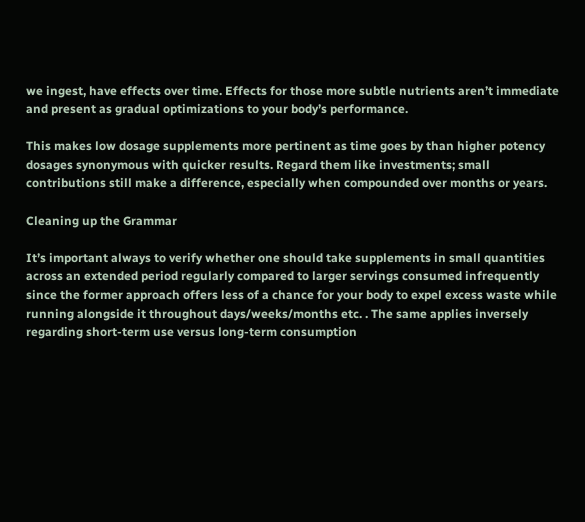we ingest, have effects over time. Effects for those more subtle nutrients aren’t immediate and present as gradual optimizations to your body’s performance.

This makes low dosage supplements more pertinent as time goes by than higher potency dosages synonymous with quicker results. Regard them like investments; small contributions still make a difference, especially when compounded over months or years.

Cleaning up the Grammar

It’s important always to verify whether one should take supplements in small quantities across an extended period regularly compared to larger servings consumed infrequently since the former approach offers less of a chance for your body to expel excess waste while running alongside it throughout days/weeks/months etc. . The same applies inversely regarding short-term use versus long-term consumption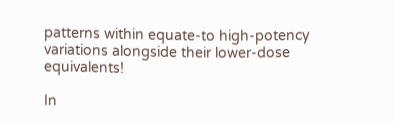patterns within equate-to high-potency variations alongside their lower-dose equivalents!

In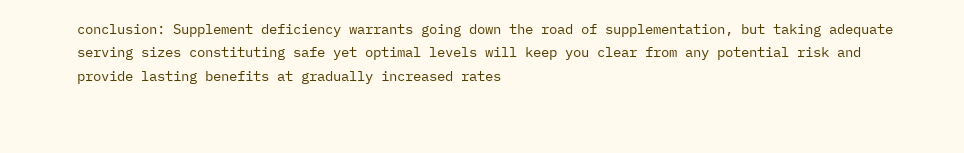conclusion: Supplement deficiency warrants going down the road of supplementation, but taking adequate serving sizes constituting safe yet optimal levels will keep you clear from any potential risk and provide lasting benefits at gradually increased rates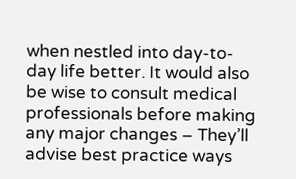when nestled into day-to-day life better. It would also be wise to consult medical professionals before making any major changes – They’ll advise best practice ways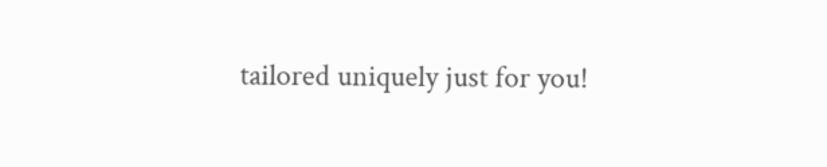tailored uniquely just for you!